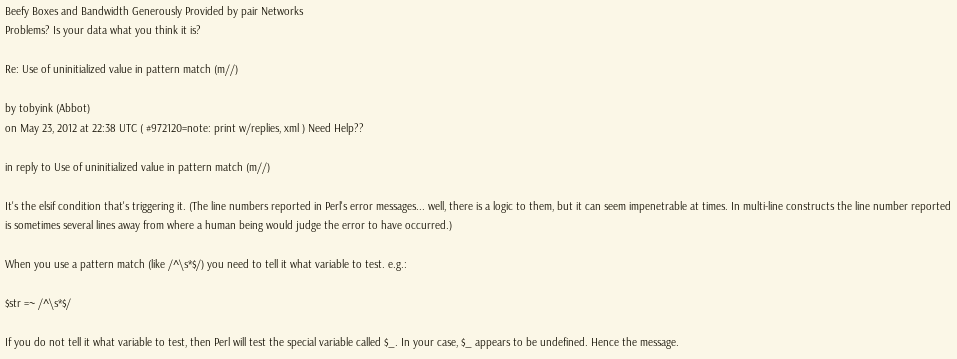Beefy Boxes and Bandwidth Generously Provided by pair Networks
Problems? Is your data what you think it is?

Re: Use of uninitialized value in pattern match (m//)

by tobyink (Abbot)
on May 23, 2012 at 22:38 UTC ( #972120=note: print w/replies, xml ) Need Help??

in reply to Use of uninitialized value in pattern match (m//)

It's the elsif condition that's triggering it. (The line numbers reported in Perl's error messages... well, there is a logic to them, but it can seem impenetrable at times. In multi-line constructs the line number reported is sometimes several lines away from where a human being would judge the error to have occurred.)

When you use a pattern match (like /^\s*$/) you need to tell it what variable to test. e.g.:

$str =~ /^\s*$/

If you do not tell it what variable to test, then Perl will test the special variable called $_. In your case, $_ appears to be undefined. Hence the message.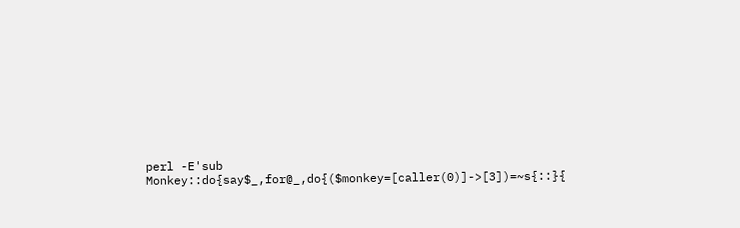perl -E'sub Monkey::do{say$_,for@_,do{($monkey=[caller(0)]->[3])=~s{::}{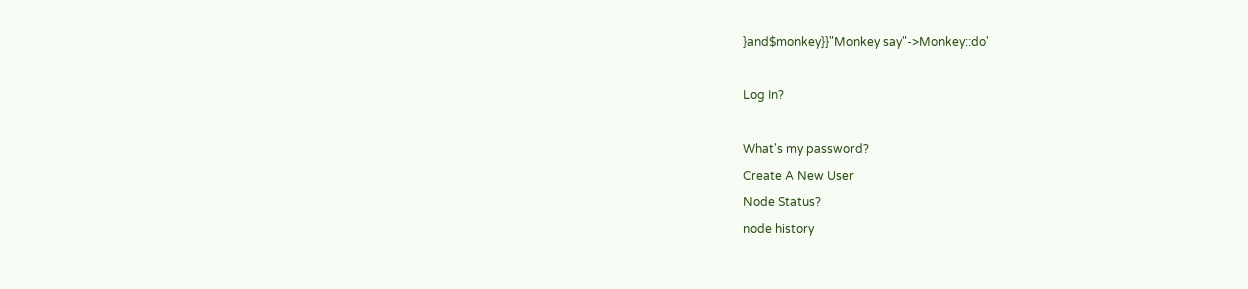}and$monkey}}"Monkey say"->Monkey::do'

Log In?

What's my password?
Create A New User
Node Status?
node history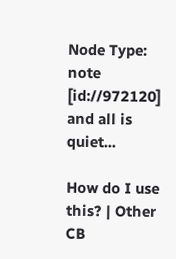Node Type: note [id://972120]
and all is quiet...

How do I use this? | Other CB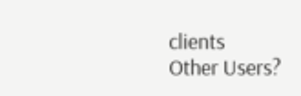clients
Other Users?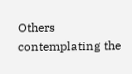Others contemplating the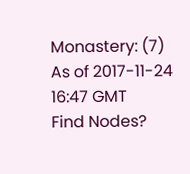Monastery: (7)
As of 2017-11-24 16:47 GMT
Find Nodes?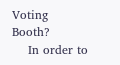Voting Booth?
    In order to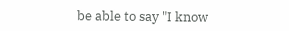be able to say "I know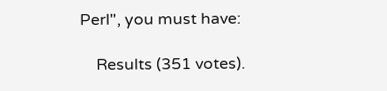Perl", you must have:

    Results (351 votes).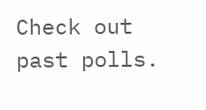Check out past polls.